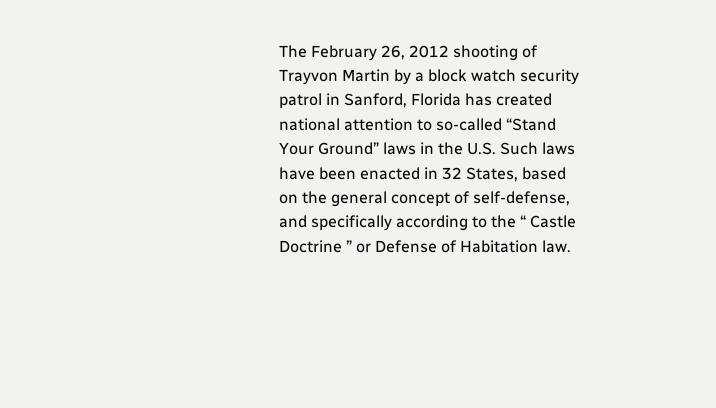The February 26, 2012 shooting of Trayvon Martin by a block watch security patrol in Sanford, Florida has created national attention to so-called “Stand Your Ground” laws in the U.S. Such laws have been enacted in 32 States, based on the general concept of self-defense, and specifically according to the “ Castle Doctrine ” or Defense of Habitation law.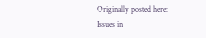Originally posted here:
Issues in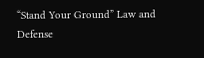“Stand Your Ground” Law and Defense